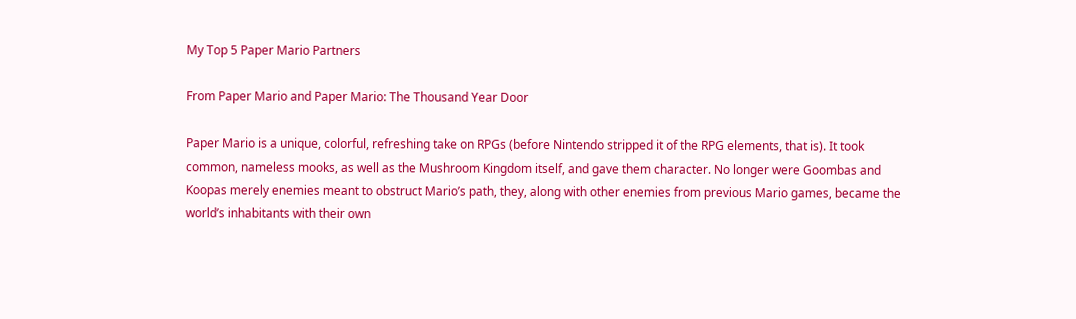My Top 5 Paper Mario Partners

From Paper Mario and Paper Mario: The Thousand Year Door

Paper Mario is a unique, colorful, refreshing take on RPGs (before Nintendo stripped it of the RPG elements, that is). It took common, nameless mooks, as well as the Mushroom Kingdom itself, and gave them character. No longer were Goombas and Koopas merely enemies meant to obstruct Mario’s path, they, along with other enemies from previous Mario games, became the world’s inhabitants with their own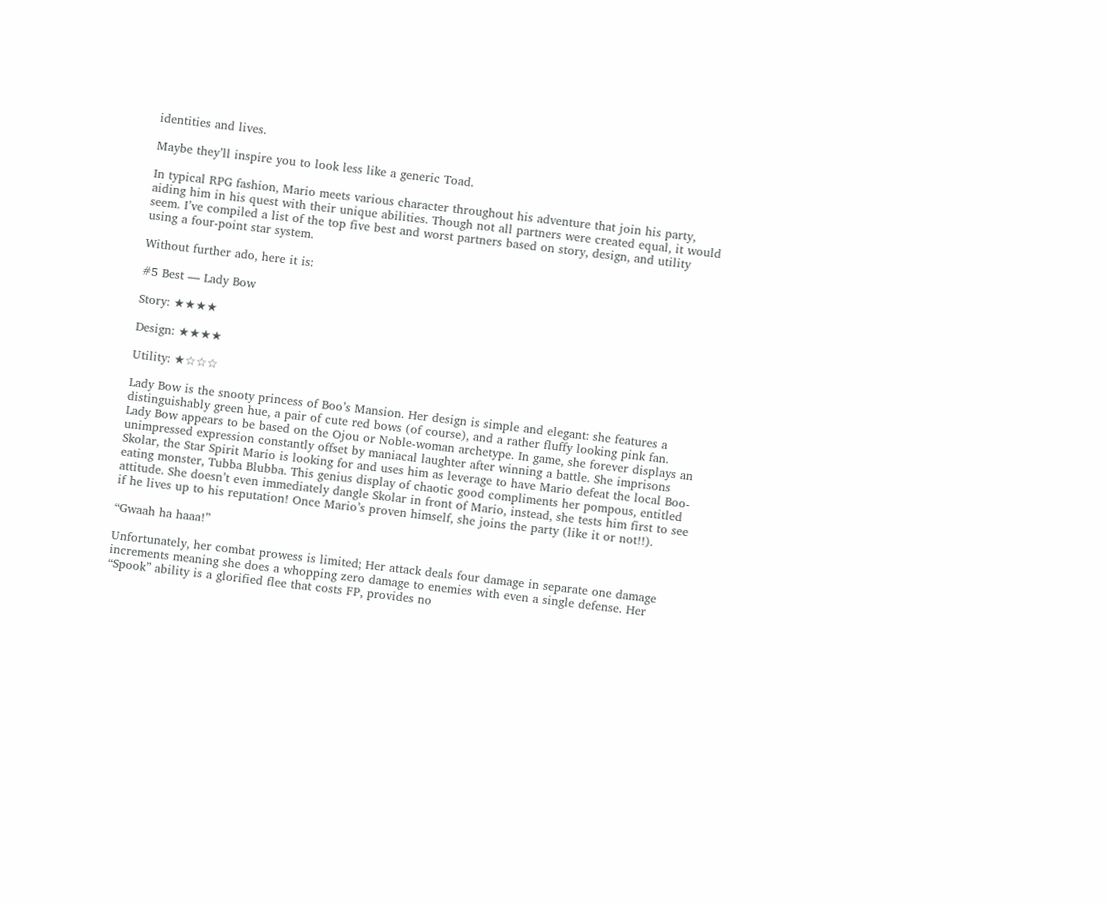identities and lives.

Maybe they’ll inspire you to look less like a generic Toad.

In typical RPG fashion, Mario meets various character throughout his adventure that join his party, aiding him in his quest with their unique abilities. Though not all partners were created equal, it would seem. I’ve compiled a list of the top five best and worst partners based on story, design, and utility using a four-point star system.

Without further ado, here it is:

#5 Best — Lady Bow

Story: ★★★★

Design: ★★★★

Utility: ★☆☆☆

Lady Bow is the snooty princess of Boo’s Mansion. Her design is simple and elegant: she features a distinguishably green hue, a pair of cute red bows (of course), and a rather fluffy looking pink fan. Lady Bow appears to be based on the Ojou or Noble-woman archetype. In game, she forever displays an unimpressed expression constantly offset by maniacal laughter after winning a battle. She imprisons Skolar, the Star Spirit Mario is looking for and uses him as leverage to have Mario defeat the local Boo-eating monster, Tubba Blubba. This genius display of chaotic good compliments her pompous, entitled attitude. She doesn’t even immediately dangle Skolar in front of Mario, instead, she tests him first to see if he lives up to his reputation! Once Mario’s proven himself, she joins the party (like it or not!!).

“Gwaah ha haaa!”

Unfortunately, her combat prowess is limited; Her attack deals four damage in separate one damage increments meaning she does a whopping zero damage to enemies with even a single defense. Her “Spook” ability is a glorified flee that costs FP, provides no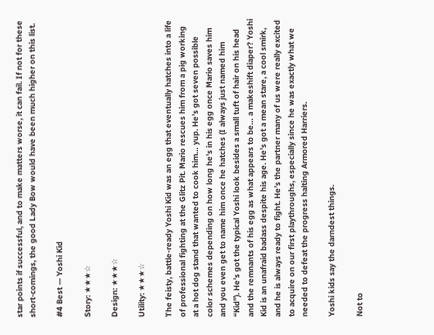star points if successful, and to make matters worse, it can fail. If not for these short-comings, the good Lady Bow would have been much higher on this list.

#4 Best — Yoshi Kid

Story: ★★★☆

Design: ★★★☆

Utility: ★★★☆

The feisty, battle-ready Yoshi Kid was an egg that eventually hatches into a life of professional fighting at the Glitz Pit. Mario rescues him from a pig working at a hot dog stand that wanted to cook him… yup. He’s got seven possible color schemes depending on how long he’s in his egg once Mario saves him and you even get to name him once he hatches (I always just named him “Kid”). He’s got the typical Yoshi look besides a small tuft of hair on his head and the remnants of his egg as what appears to be… a makeshift diaper? Yoshi Kid is an unafraid badass despite his age. He’s got a mean stare, a cool smirk, and he is always ready to fight. He’s the partner many of us were really excited to acquire on our first playthroughs, especially since he was exactly what we needed to defeat the progress halting Armored Harriers.

Yoshi kids say the darndest things.

Not to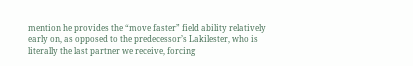mention he provides the “move faster” field ability relatively early on, as opposed to the predecessor’s Lakilester, who is literally the last partner we receive, forcing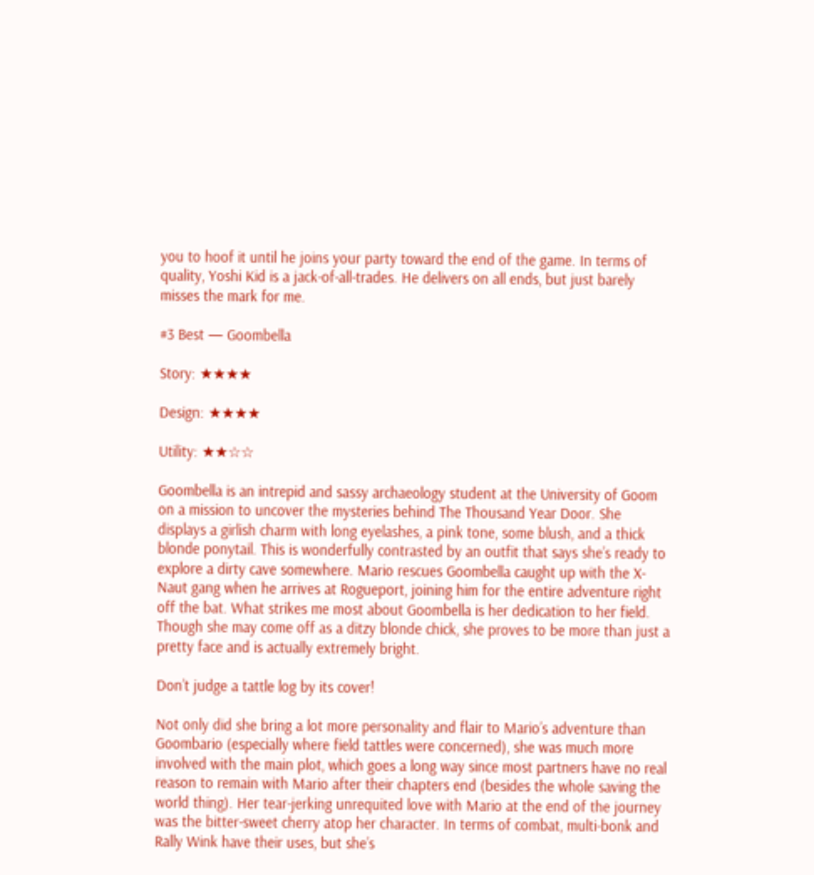you to hoof it until he joins your party toward the end of the game. In terms of quality, Yoshi Kid is a jack-of-all-trades. He delivers on all ends, but just barely misses the mark for me.

#3 Best — Goombella

Story: ★★★★

Design: ★★★★

Utility: ★★☆☆

Goombella is an intrepid and sassy archaeology student at the University of Goom on a mission to uncover the mysteries behind The Thousand Year Door. She displays a girlish charm with long eyelashes, a pink tone, some blush, and a thick blonde ponytail. This is wonderfully contrasted by an outfit that says she’s ready to explore a dirty cave somewhere. Mario rescues Goombella caught up with the X-Naut gang when he arrives at Rogueport, joining him for the entire adventure right off the bat. What strikes me most about Goombella is her dedication to her field. Though she may come off as a ditzy blonde chick, she proves to be more than just a pretty face and is actually extremely bright.

Don’t judge a tattle log by its cover!

Not only did she bring a lot more personality and flair to Mario’s adventure than Goombario (especially where field tattles were concerned), she was much more involved with the main plot, which goes a long way since most partners have no real reason to remain with Mario after their chapters end (besides the whole saving the world thing). Her tear-jerking unrequited love with Mario at the end of the journey was the bitter-sweet cherry atop her character. In terms of combat, multi-bonk and Rally Wink have their uses, but she’s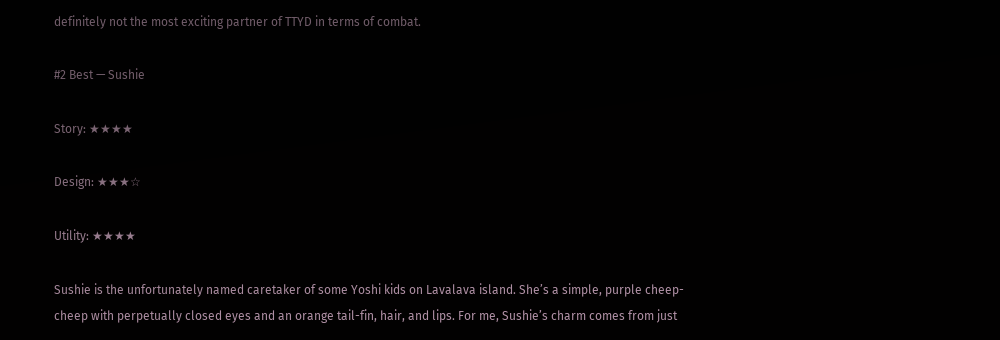definitely not the most exciting partner of TTYD in terms of combat.

#2 Best — Sushie

Story: ★★★★

Design: ★★★☆

Utility: ★★★★

Sushie is the unfortunately named caretaker of some Yoshi kids on Lavalava island. She’s a simple, purple cheep-cheep with perpetually closed eyes and an orange tail-fin, hair, and lips. For me, Sushie’s charm comes from just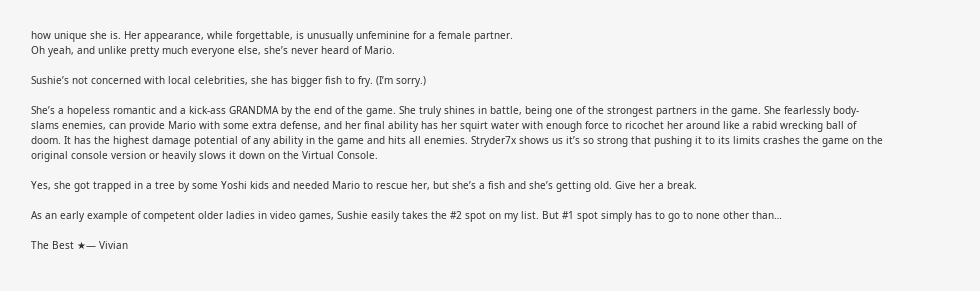how unique she is. Her appearance, while forgettable, is unusually unfeminine for a female partner.
Oh yeah, and unlike pretty much everyone else, she’s never heard of Mario.

Sushie’s not concerned with local celebrities, she has bigger fish to fry. (I’m sorry.)

She’s a hopeless romantic and a kick-ass GRANDMA by the end of the game. She truly shines in battle, being one of the strongest partners in the game. She fearlessly body-slams enemies, can provide Mario with some extra defense, and her final ability has her squirt water with enough force to ricochet her around like a rabid wrecking ball of doom. It has the highest damage potential of any ability in the game and hits all enemies. Stryder7x shows us it’s so strong that pushing it to its limits crashes the game on the original console version or heavily slows it down on the Virtual Console.

Yes, she got trapped in a tree by some Yoshi kids and needed Mario to rescue her, but she’s a fish and she’s getting old. Give her a break.

As an early example of competent older ladies in video games, Sushie easily takes the #2 spot on my list. But #1 spot simply has to go to none other than…

The Best ★— Vivian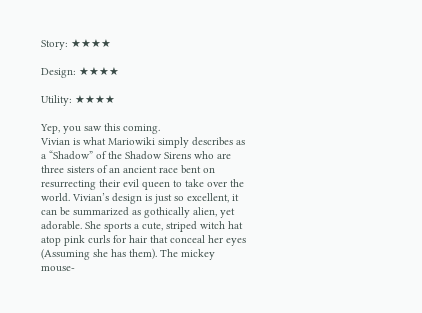Story: ★★★★

Design: ★★★★

Utility: ★★★★

Yep, you saw this coming.
Vivian is what Mariowiki simply describes as a “Shadow” of the Shadow Sirens who are three sisters of an ancient race bent on resurrecting their evil queen to take over the world. Vivian’s design is just so excellent, it can be summarized as gothically alien, yet adorable. She sports a cute, striped witch hat atop pink curls for hair that conceal her eyes (Assuming she has them). The mickey mouse-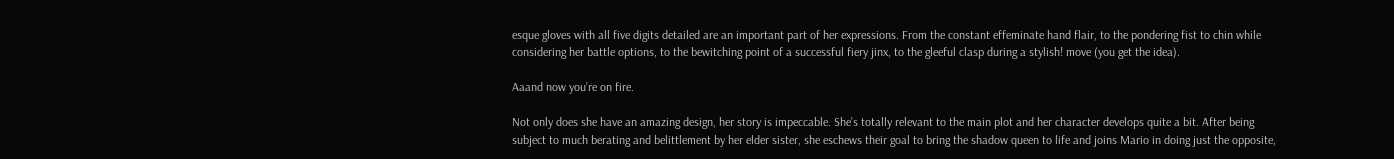esque gloves with all five digits detailed are an important part of her expressions. From the constant effeminate hand flair, to the pondering fist to chin while considering her battle options, to the bewitching point of a successful fiery jinx, to the gleeful clasp during a stylish! move (you get the idea).

Aaand now you’re on fire.

Not only does she have an amazing design, her story is impeccable. She’s totally relevant to the main plot and her character develops quite a bit. After being subject to much berating and belittlement by her elder sister, she eschews their goal to bring the shadow queen to life and joins Mario in doing just the opposite,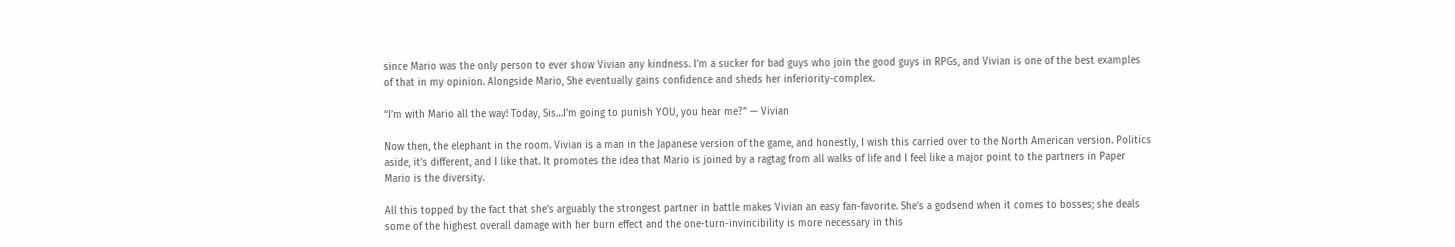since Mario was the only person to ever show Vivian any kindness. I’m a sucker for bad guys who join the good guys in RPGs, and Vivian is one of the best examples of that in my opinion. Alongside Mario, She eventually gains confidence and sheds her inferiority-complex.

“I’m with Mario all the way! Today, Sis…I’m going to punish YOU, you hear me?” — Vivian

Now then, the elephant in the room. Vivian is a man in the Japanese version of the game, and honestly, I wish this carried over to the North American version. Politics aside, it’s different, and I like that. It promotes the idea that Mario is joined by a ragtag from all walks of life and I feel like a major point to the partners in Paper Mario is the diversity.

All this topped by the fact that she’s arguably the strongest partner in battle makes Vivian an easy fan-favorite. She’s a godsend when it comes to bosses; she deals some of the highest overall damage with her burn effect and the one-turn-invincibility is more necessary in this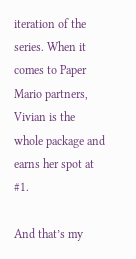iteration of the series. When it comes to Paper Mario partners, Vivian is the whole package and earns her spot at #1.

And that’s my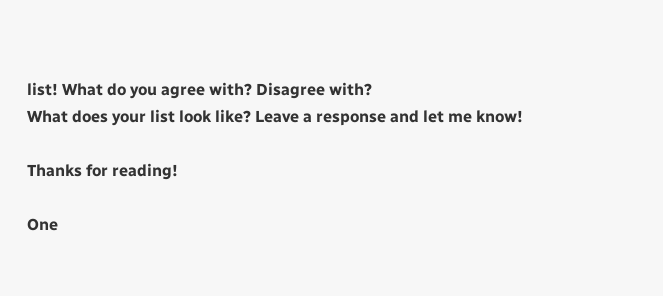list! What do you agree with? Disagree with?
What does your list look like? Leave a response and let me know!

Thanks for reading!

One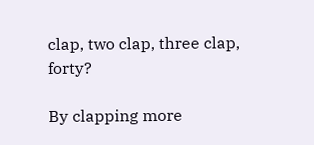clap, two clap, three clap, forty?

By clapping more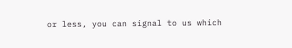or less, you can signal to us which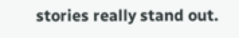stories really stand out.